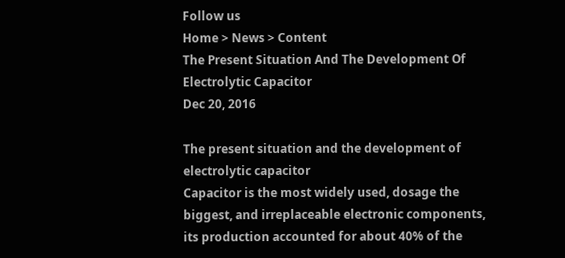Follow us
Home > News > Content
The Present Situation And The Development Of Electrolytic Capacitor
Dec 20, 2016

The present situation and the development of electrolytic capacitor
Capacitor is the most widely used, dosage the biggest, and irreplaceable electronic components, its production accounted for about 40% of the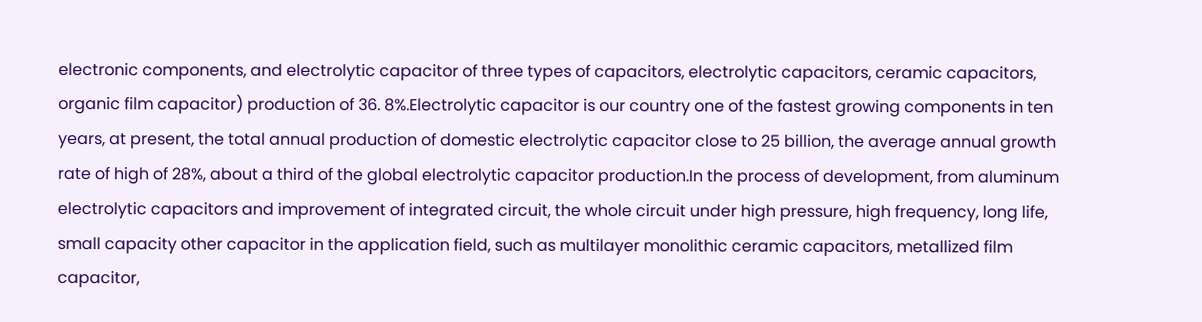electronic components, and electrolytic capacitor of three types of capacitors, electrolytic capacitors, ceramic capacitors, organic film capacitor) production of 36. 8%.Electrolytic capacitor is our country one of the fastest growing components in ten years, at present, the total annual production of domestic electrolytic capacitor close to 25 billion, the average annual growth rate of high of 28%, about a third of the global electrolytic capacitor production.In the process of development, from aluminum electrolytic capacitors and improvement of integrated circuit, the whole circuit under high pressure, high frequency, long life, small capacity other capacitor in the application field, such as multilayer monolithic ceramic capacitors, metallized film capacitor,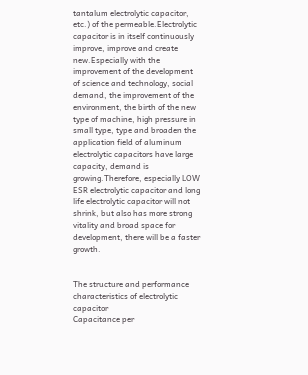tantalum electrolytic capacitor, etc.) of the permeable.Electrolytic capacitor is in itself continuously improve, improve and create new.Especially with the improvement of the development of science and technology, social demand, the improvement of the environment, the birth of the new type of machine, high pressure in small type, type and broaden the application field of aluminum electrolytic capacitors have large capacity, demand is growing.Therefore, especially LOW ESR electrolytic capacitor and long life electrolytic capacitor will not shrink, but also has more strong vitality and broad space for development, there will be a faster growth.


The structure and performance characteristics of electrolytic capacitor
Capacitance per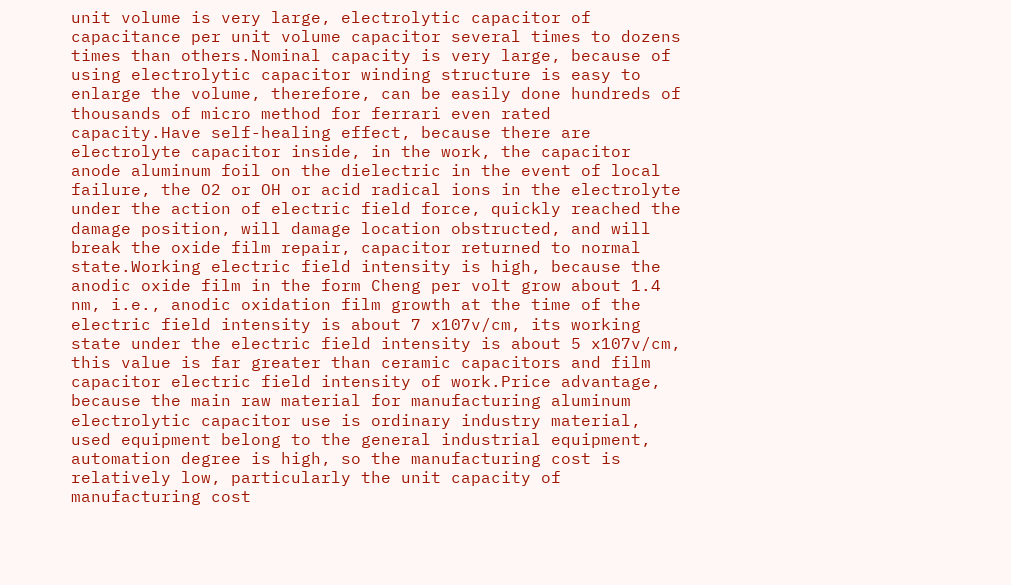unit volume is very large, electrolytic capacitor of capacitance per unit volume capacitor several times to dozens times than others.Nominal capacity is very large, because of using electrolytic capacitor winding structure is easy to enlarge the volume, therefore, can be easily done hundreds of thousands of micro method for ferrari even rated capacity.Have self-healing effect, because there are electrolyte capacitor inside, in the work, the capacitor anode aluminum foil on the dielectric in the event of local failure, the O2 or OH or acid radical ions in the electrolyte under the action of electric field force, quickly reached the damage position, will damage location obstructed, and will break the oxide film repair, capacitor returned to normal state.Working electric field intensity is high, because the anodic oxide film in the form Cheng per volt grow about 1.4 nm, i.e., anodic oxidation film growth at the time of the electric field intensity is about 7 x107v/cm, its working state under the electric field intensity is about 5 x107v/cm, this value is far greater than ceramic capacitors and film capacitor electric field intensity of work.Price advantage, because the main raw material for manufacturing aluminum electrolytic capacitor use is ordinary industry material, used equipment belong to the general industrial equipment, automation degree is high, so the manufacturing cost is relatively low, particularly the unit capacity of manufacturing cost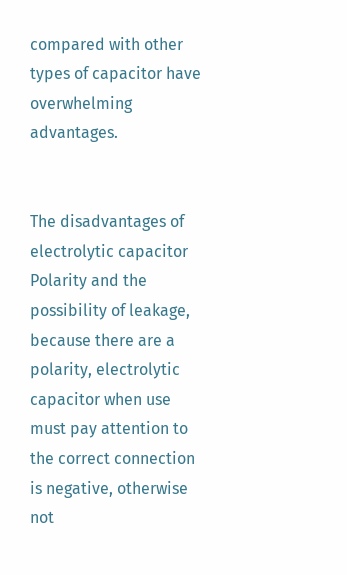compared with other types of capacitor have overwhelming advantages.


The disadvantages of electrolytic capacitor
Polarity and the possibility of leakage, because there are a polarity, electrolytic capacitor when use must pay attention to the correct connection is negative, otherwise not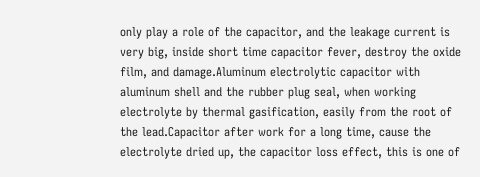only play a role of the capacitor, and the leakage current is very big, inside short time capacitor fever, destroy the oxide film, and damage.Aluminum electrolytic capacitor with aluminum shell and the rubber plug seal, when working electrolyte by thermal gasification, easily from the root of the lead.Capacitor after work for a long time, cause the electrolyte dried up, the capacitor loss effect, this is one of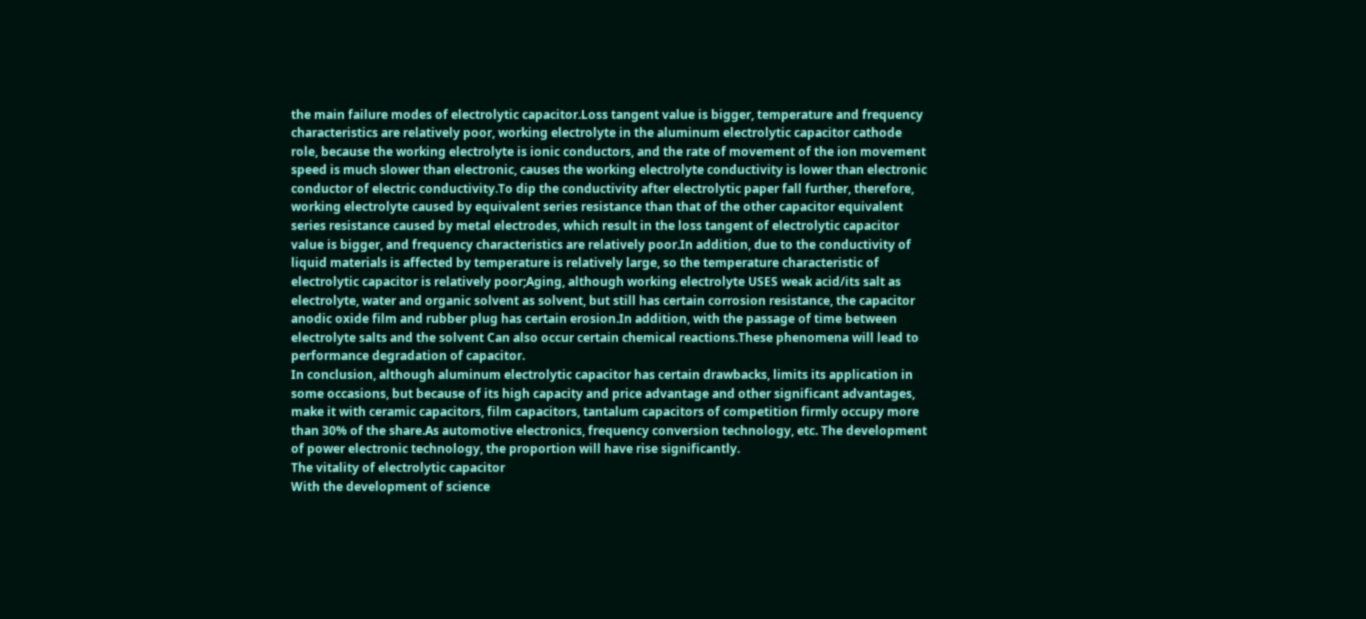the main failure modes of electrolytic capacitor.Loss tangent value is bigger, temperature and frequency characteristics are relatively poor, working electrolyte in the aluminum electrolytic capacitor cathode role, because the working electrolyte is ionic conductors, and the rate of movement of the ion movement speed is much slower than electronic, causes the working electrolyte conductivity is lower than electronic conductor of electric conductivity.To dip the conductivity after electrolytic paper fall further, therefore, working electrolyte caused by equivalent series resistance than that of the other capacitor equivalent series resistance caused by metal electrodes, which result in the loss tangent of electrolytic capacitor value is bigger, and frequency characteristics are relatively poor.In addition, due to the conductivity of liquid materials is affected by temperature is relatively large, so the temperature characteristic of electrolytic capacitor is relatively poor;Aging, although working electrolyte USES weak acid/its salt as electrolyte, water and organic solvent as solvent, but still has certain corrosion resistance, the capacitor anodic oxide film and rubber plug has certain erosion.In addition, with the passage of time between electrolyte salts and the solvent Can also occur certain chemical reactions.These phenomena will lead to performance degradation of capacitor.
In conclusion, although aluminum electrolytic capacitor has certain drawbacks, limits its application in some occasions, but because of its high capacity and price advantage and other significant advantages, make it with ceramic capacitors, film capacitors, tantalum capacitors of competition firmly occupy more than 30% of the share.As automotive electronics, frequency conversion technology, etc. The development of power electronic technology, the proportion will have rise significantly.
The vitality of electrolytic capacitor
With the development of science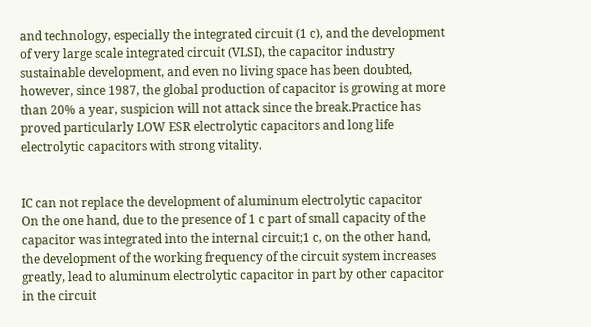and technology, especially the integrated circuit (1 c), and the development of very large scale integrated circuit (VLSI), the capacitor industry sustainable development, and even no living space has been doubted, however, since 1987, the global production of capacitor is growing at more than 20% a year, suspicion will not attack since the break.Practice has proved particularly LOW ESR electrolytic capacitors and long life electrolytic capacitors with strong vitality.


IC can not replace the development of aluminum electrolytic capacitor
On the one hand, due to the presence of 1 c part of small capacity of the capacitor was integrated into the internal circuit;1 c, on the other hand, the development of the working frequency of the circuit system increases greatly, lead to aluminum electrolytic capacitor in part by other capacitor in the circuit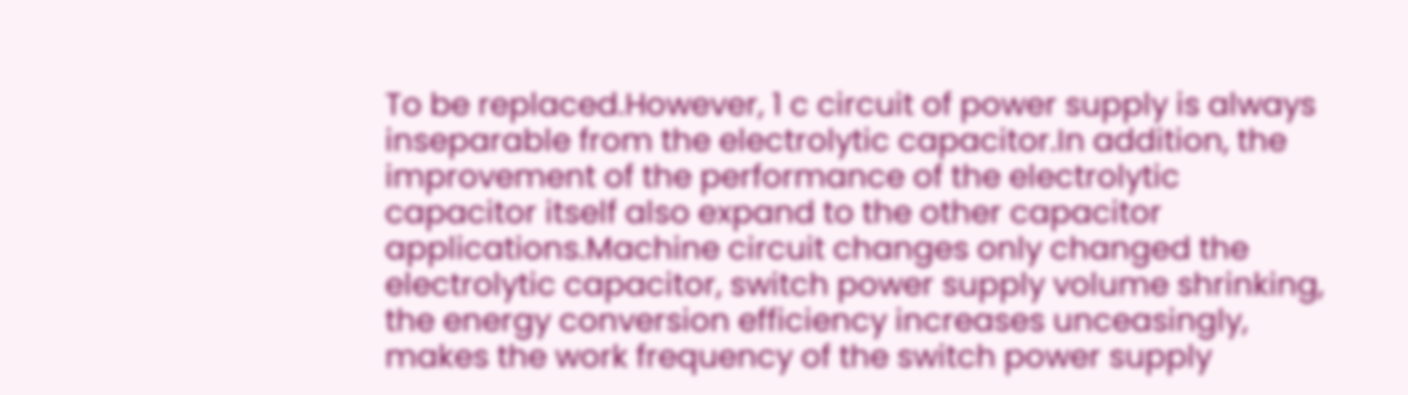To be replaced.However, 1 c circuit of power supply is always inseparable from the electrolytic capacitor.In addition, the improvement of the performance of the electrolytic capacitor itself also expand to the other capacitor applications.Machine circuit changes only changed the electrolytic capacitor, switch power supply volume shrinking, the energy conversion efficiency increases unceasingly, makes the work frequency of the switch power supply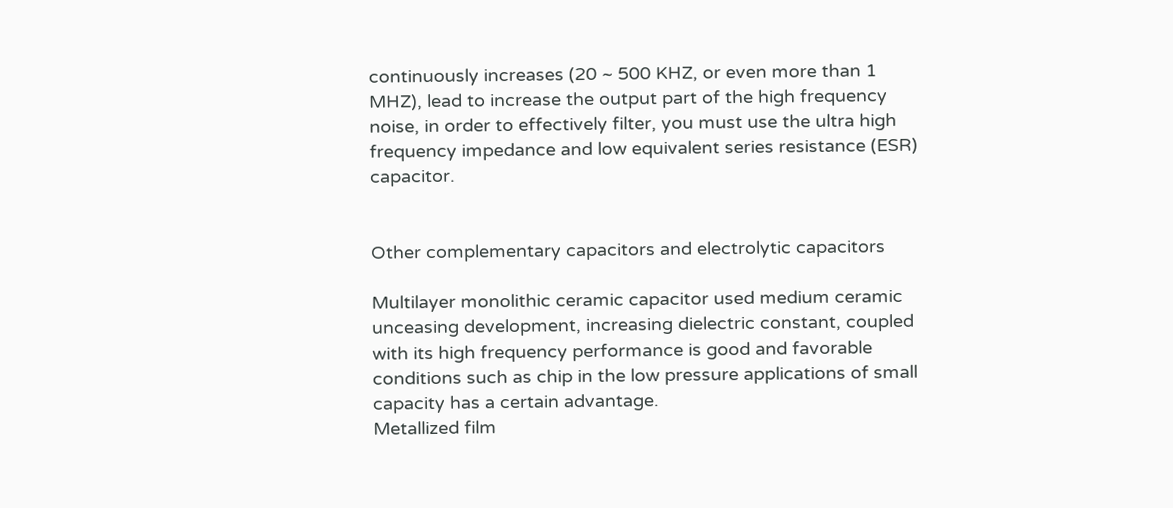continuously increases (20 ~ 500 KHZ, or even more than 1 MHZ), lead to increase the output part of the high frequency noise, in order to effectively filter, you must use the ultra high frequency impedance and low equivalent series resistance (ESR) capacitor.


Other complementary capacitors and electrolytic capacitors

Multilayer monolithic ceramic capacitor used medium ceramic unceasing development, increasing dielectric constant, coupled with its high frequency performance is good and favorable conditions such as chip in the low pressure applications of small capacity has a certain advantage.
Metallized film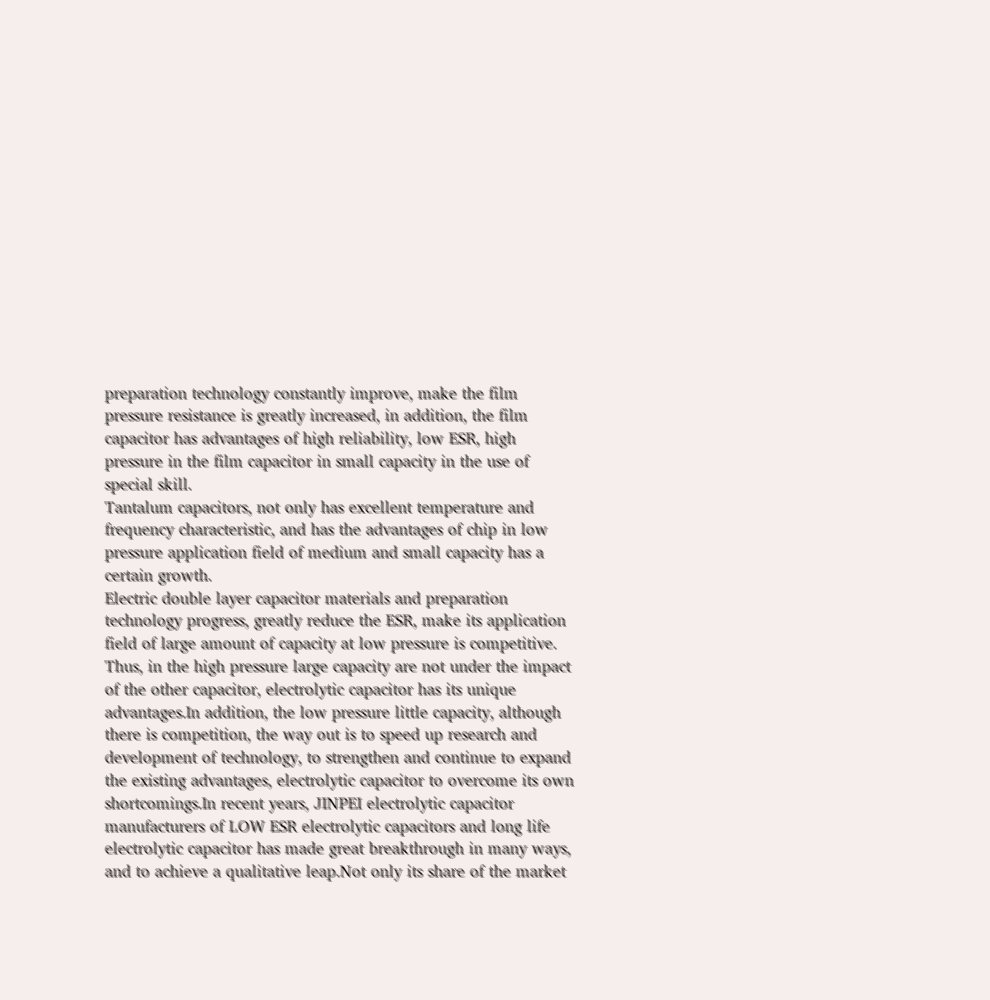preparation technology constantly improve, make the film pressure resistance is greatly increased, in addition, the film capacitor has advantages of high reliability, low ESR, high pressure in the film capacitor in small capacity in the use of special skill.
Tantalum capacitors, not only has excellent temperature and frequency characteristic, and has the advantages of chip in low pressure application field of medium and small capacity has a certain growth.
Electric double layer capacitor materials and preparation technology progress, greatly reduce the ESR, make its application field of large amount of capacity at low pressure is competitive.
Thus, in the high pressure large capacity are not under the impact of the other capacitor, electrolytic capacitor has its unique advantages.In addition, the low pressure little capacity, although there is competition, the way out is to speed up research and development of technology, to strengthen and continue to expand the existing advantages, electrolytic capacitor to overcome its own shortcomings.In recent years, JINPEI electrolytic capacitor manufacturers of LOW ESR electrolytic capacitors and long life electrolytic capacitor has made great breakthrough in many ways, and to achieve a qualitative leap.Not only its share of the market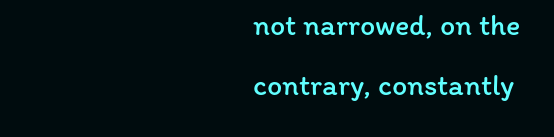not narrowed, on the contrary, constantly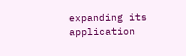expanding its application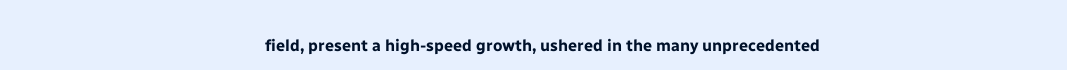field, present a high-speed growth, ushered in the many unprecedented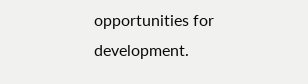opportunities for development.